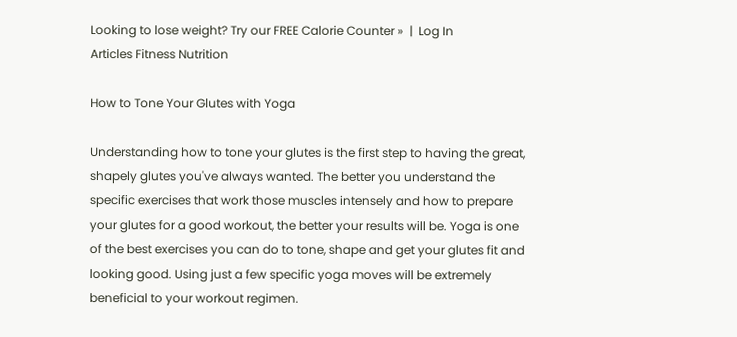Looking to lose weight? Try our FREE Calorie Counter »  |  Log In
Articles Fitness Nutrition

How to Tone Your Glutes with Yoga

Understanding how to tone your glutes is the first step to having the great, shapely glutes you've always wanted. The better you understand the specific exercises that work those muscles intensely and how to prepare your glutes for a good workout, the better your results will be. Yoga is one of the best exercises you can do to tone, shape and get your glutes fit and looking good. Using just a few specific yoga moves will be extremely beneficial to your workout regimen.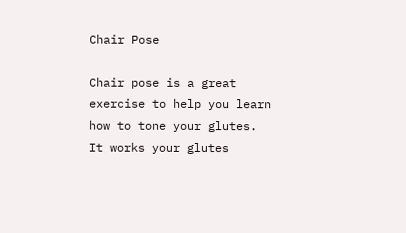Chair Pose

Chair pose is a great exercise to help you learn how to tone your glutes. It works your glutes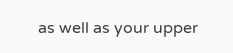as well as your upper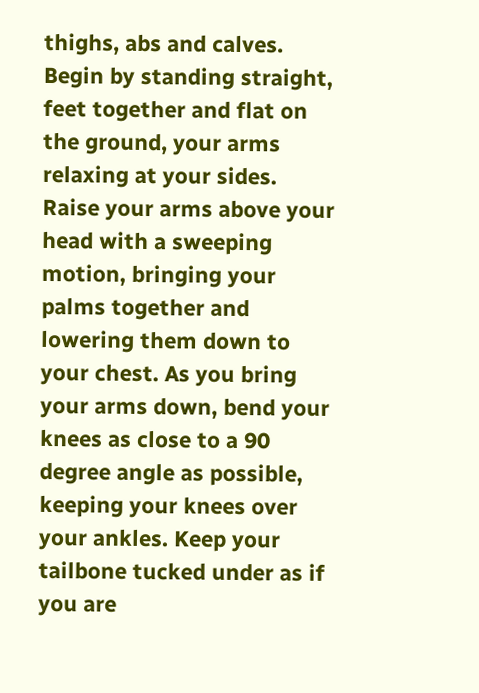thighs, abs and calves. Begin by standing straight, feet together and flat on the ground, your arms relaxing at your sides. Raise your arms above your head with a sweeping motion, bringing your palms together and lowering them down to your chest. As you bring your arms down, bend your knees as close to a 90 degree angle as possible, keeping your knees over your ankles. Keep your tailbone tucked under as if you are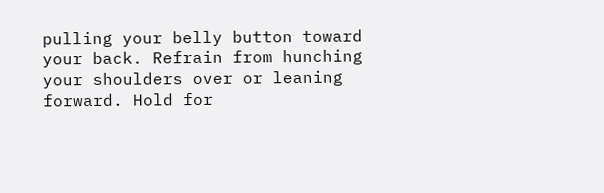pulling your belly button toward your back. Refrain from hunching your shoulders over or leaning forward. Hold for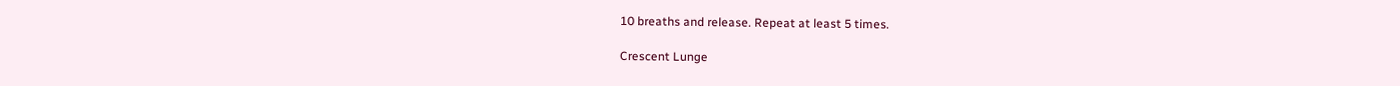10 breaths and release. Repeat at least 5 times.

Crescent Lunge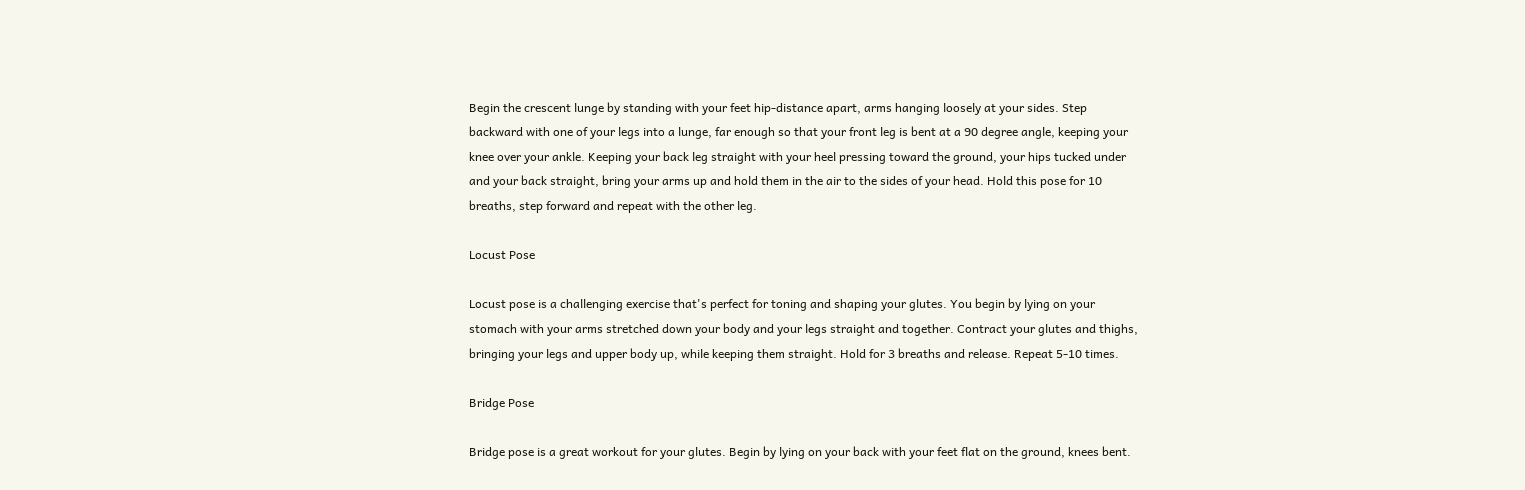Begin the crescent lunge by standing with your feet hip-distance apart, arms hanging loosely at your sides. Step backward with one of your legs into a lunge, far enough so that your front leg is bent at a 90 degree angle, keeping your knee over your ankle. Keeping your back leg straight with your heel pressing toward the ground, your hips tucked under and your back straight, bring your arms up and hold them in the air to the sides of your head. Hold this pose for 10 breaths, step forward and repeat with the other leg.

Locust Pose

Locust pose is a challenging exercise that's perfect for toning and shaping your glutes. You begin by lying on your stomach with your arms stretched down your body and your legs straight and together. Contract your glutes and thighs, bringing your legs and upper body up, while keeping them straight. Hold for 3 breaths and release. Repeat 5-10 times.

Bridge Pose

Bridge pose is a great workout for your glutes. Begin by lying on your back with your feet flat on the ground, knees bent.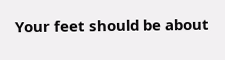Your feet should be about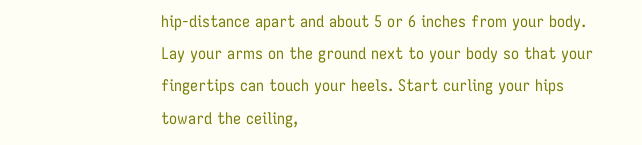hip-distance apart and about 5 or 6 inches from your body. Lay your arms on the ground next to your body so that your fingertips can touch your heels. Start curling your hips toward the ceiling,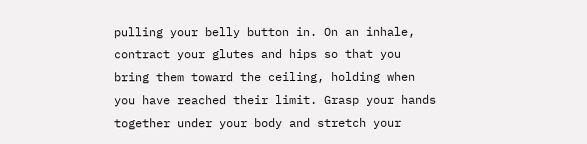pulling your belly button in. On an inhale, contract your glutes and hips so that you bring them toward the ceiling, holding when you have reached their limit. Grasp your hands together under your body and stretch your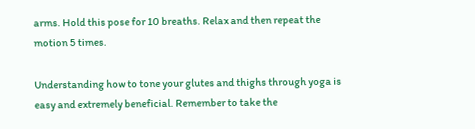arms. Hold this pose for 10 breaths. Relax and then repeat the motion 5 times.

Understanding how to tone your glutes and thighs through yoga is easy and extremely beneficial. Remember to take the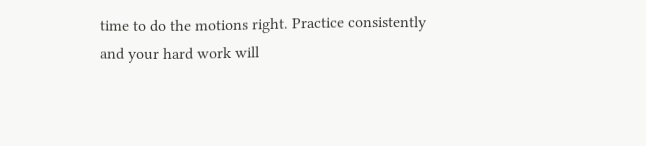time to do the motions right. Practice consistently and your hard work will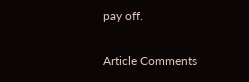pay off.

Article Comments